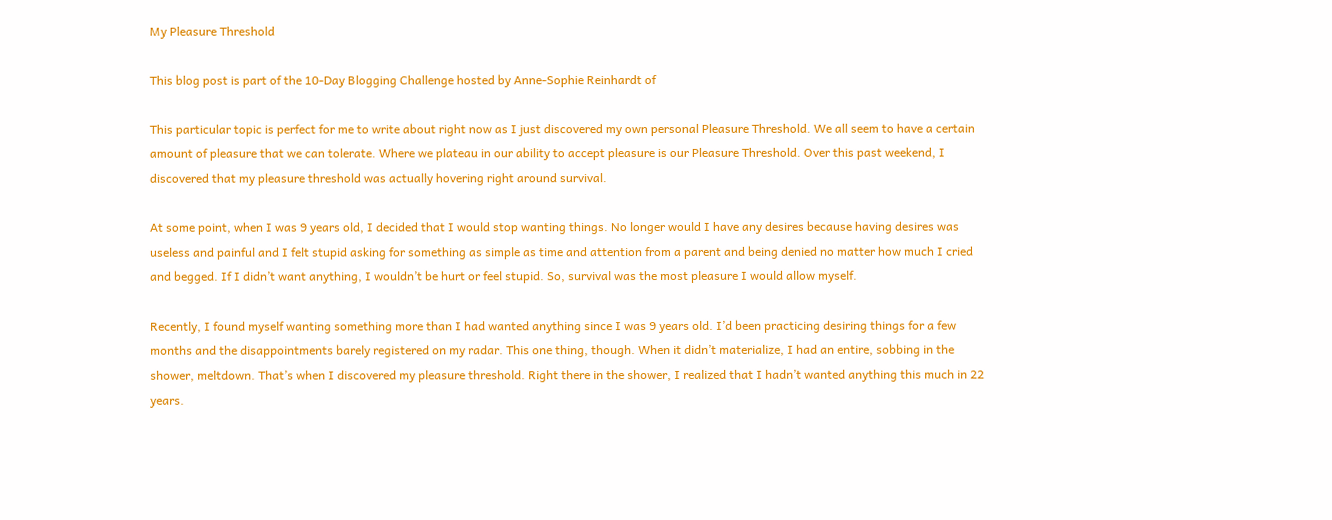My Pleasure Threshold

This blog post is part of the 10-Day Blogging Challenge hosted by Anne-Sophie Reinhardt of

This particular topic is perfect for me to write about right now as I just discovered my own personal Pleasure Threshold. We all seem to have a certain amount of pleasure that we can tolerate. Where we plateau in our ability to accept pleasure is our Pleasure Threshold. Over this past weekend, I discovered that my pleasure threshold was actually hovering right around survival.

At some point, when I was 9 years old, I decided that I would stop wanting things. No longer would I have any desires because having desires was useless and painful and I felt stupid asking for something as simple as time and attention from a parent and being denied no matter how much I cried and begged. If I didn’t want anything, I wouldn’t be hurt or feel stupid. So, survival was the most pleasure I would allow myself.

Recently, I found myself wanting something more than I had wanted anything since I was 9 years old. I’d been practicing desiring things for a few months and the disappointments barely registered on my radar. This one thing, though. When it didn’t materialize, I had an entire, sobbing in the shower, meltdown. That’s when I discovered my pleasure threshold. Right there in the shower, I realized that I hadn’t wanted anything this much in 22 years.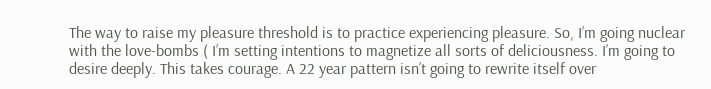The way to raise my pleasure threshold is to practice experiencing pleasure. So, I’m going nuclear with the love-bombs ( I’m setting intentions to magnetize all sorts of deliciousness. I’m going to desire deeply. This takes courage. A 22 year pattern isn’t going to rewrite itself over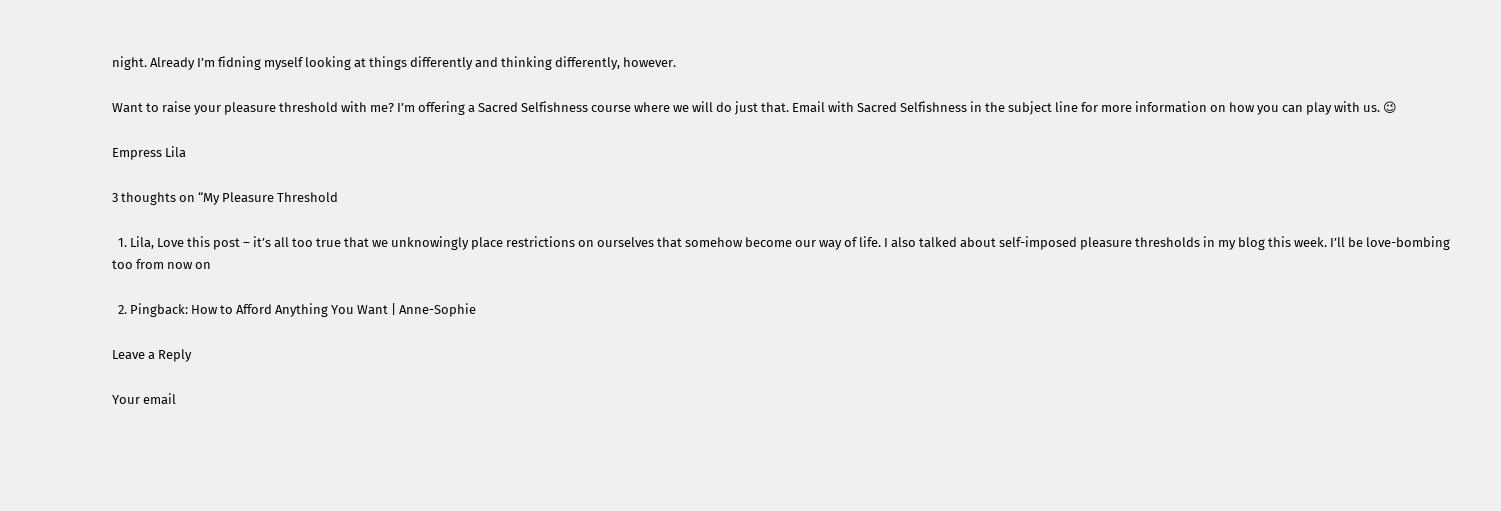night. Already I’m fidning myself looking at things differently and thinking differently, however.

Want to raise your pleasure threshold with me? I’m offering a Sacred Selfishness course where we will do just that. Email with Sacred Selfishness in the subject line for more information on how you can play with us. 😉

Empress Lila

3 thoughts on “My Pleasure Threshold

  1. Lila, Love this post – it’s all too true that we unknowingly place restrictions on ourselves that somehow become our way of life. I also talked about self-imposed pleasure thresholds in my blog this week. I’ll be love-bombing too from now on

  2. Pingback: How to Afford Anything You Want | Anne-Sophie

Leave a Reply

Your email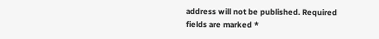address will not be published. Required fields are marked *